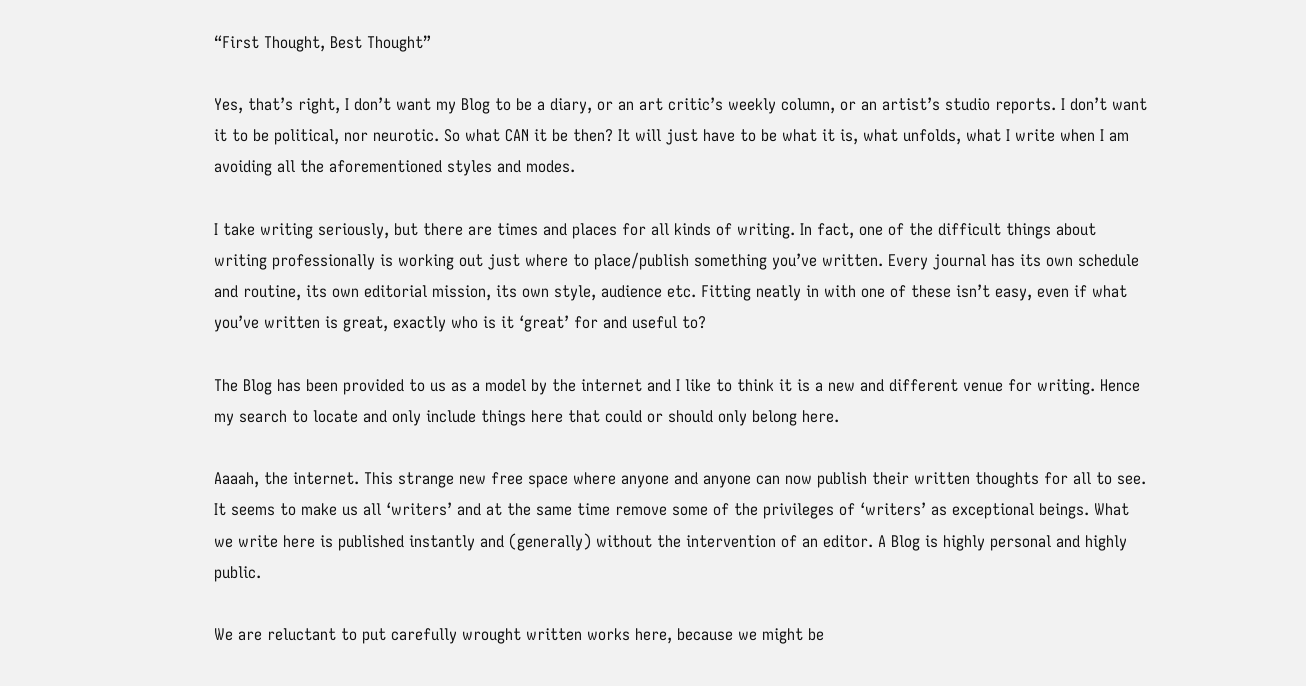“First Thought, Best Thought”

Yes, that’s right, I don’t want my Blog to be a diary, or an art critic’s weekly column, or an artist’s studio reports. I don’t want it to be political, nor neurotic. So what CAN it be then? It will just have to be what it is, what unfolds, what I write when I am avoiding all the aforementioned styles and modes.

I take writing seriously, but there are times and places for all kinds of writing. In fact, one of the difficult things about writing professionally is working out just where to place/publish something you’ve written. Every journal has its own schedule and routine, its own editorial mission, its own style, audience etc. Fitting neatly in with one of these isn’t easy, even if what you’ve written is great, exactly who is it ‘great’ for and useful to?

The Blog has been provided to us as a model by the internet and I like to think it is a new and different venue for writing. Hence my search to locate and only include things here that could or should only belong here.

Aaaah, the internet. This strange new free space where anyone and anyone can now publish their written thoughts for all to see. It seems to make us all ‘writers’ and at the same time remove some of the privileges of ‘writers’ as exceptional beings. What we write here is published instantly and (generally) without the intervention of an editor. A Blog is highly personal and highly public.

We are reluctant to put carefully wrought written works here, because we might be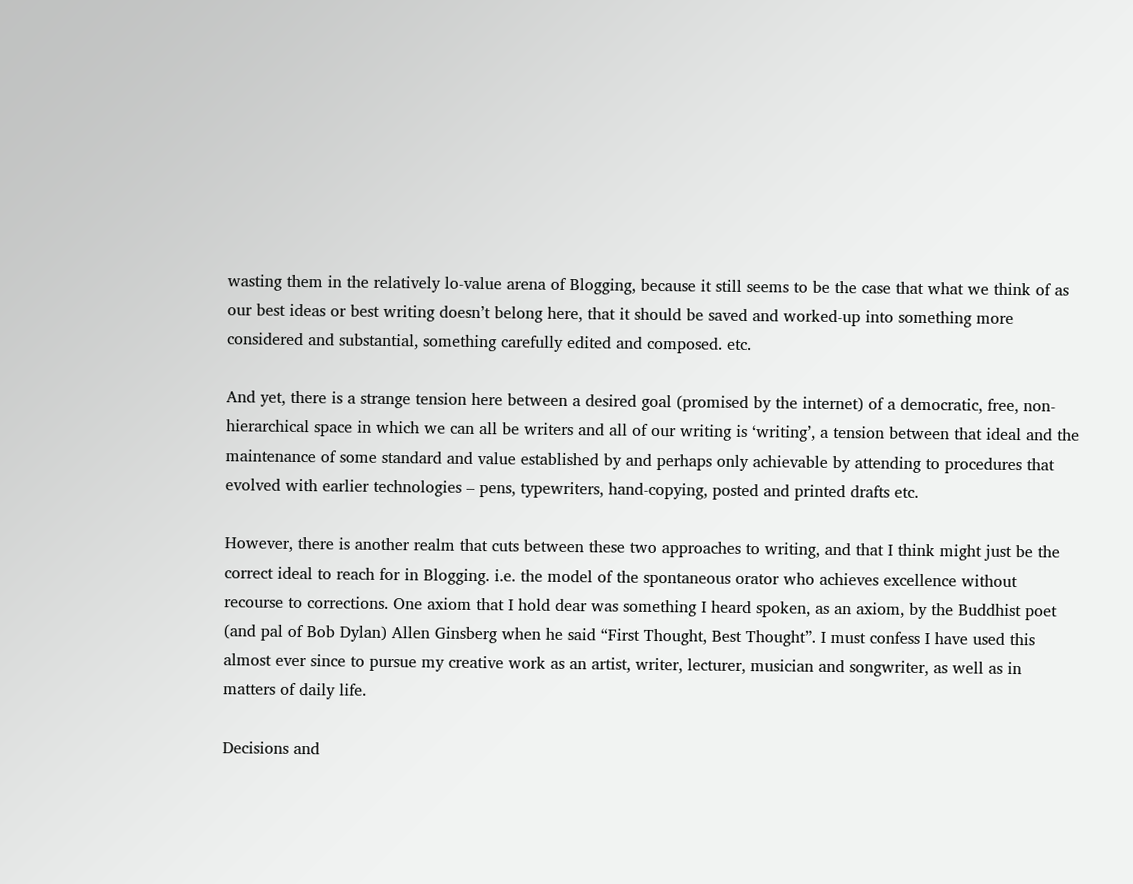wasting them in the relatively lo-value arena of Blogging, because it still seems to be the case that what we think of as our best ideas or best writing doesn’t belong here, that it should be saved and worked-up into something more considered and substantial, something carefully edited and composed. etc.

And yet, there is a strange tension here between a desired goal (promised by the internet) of a democratic, free, non-hierarchical space in which we can all be writers and all of our writing is ‘writing’, a tension between that ideal and the maintenance of some standard and value established by and perhaps only achievable by attending to procedures that evolved with earlier technologies – pens, typewriters, hand-copying, posted and printed drafts etc.

However, there is another realm that cuts between these two approaches to writing, and that I think might just be the correct ideal to reach for in Blogging. i.e. the model of the spontaneous orator who achieves excellence without recourse to corrections. One axiom that I hold dear was something I heard spoken, as an axiom, by the Buddhist poet (and pal of Bob Dylan) Allen Ginsberg when he said “First Thought, Best Thought”. I must confess I have used this almost ever since to pursue my creative work as an artist, writer, lecturer, musician and songwriter, as well as in matters of daily life.

Decisions and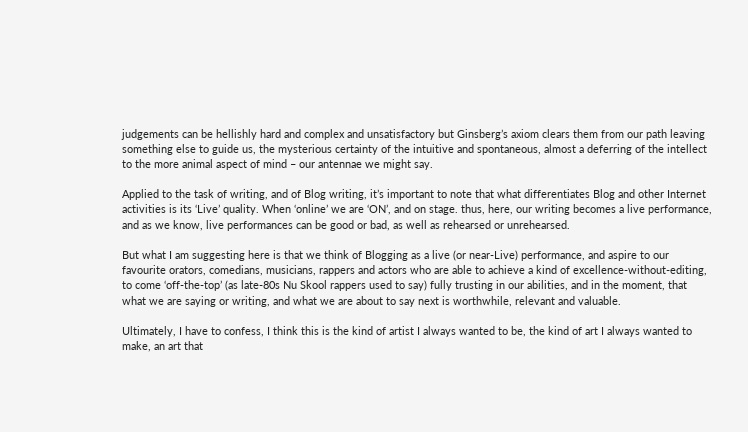judgements can be hellishly hard and complex and unsatisfactory but Ginsberg’s axiom clears them from our path leaving something else to guide us, the mysterious certainty of the intuitive and spontaneous, almost a deferring of the intellect to the more animal aspect of mind – our antennae we might say.

Applied to the task of writing, and of Blog writing, it’s important to note that what differentiates Blog and other Internet activities is its ‘Live’ quality. When ‘online’ we are ‘ON’, and on stage. thus, here, our writing becomes a live performance, and as we know, live performances can be good or bad, as well as rehearsed or unrehearsed.

But what I am suggesting here is that we think of Blogging as a live (or near-Live) performance, and aspire to our favourite orators, comedians, musicians, rappers and actors who are able to achieve a kind of excellence-without-editing, to come ‘off-the-top’ (as late-80s Nu Skool rappers used to say) fully trusting in our abilities, and in the moment, that what we are saying or writing, and what we are about to say next is worthwhile, relevant and valuable.

Ultimately, I have to confess, I think this is the kind of artist I always wanted to be, the kind of art I always wanted to make, an art that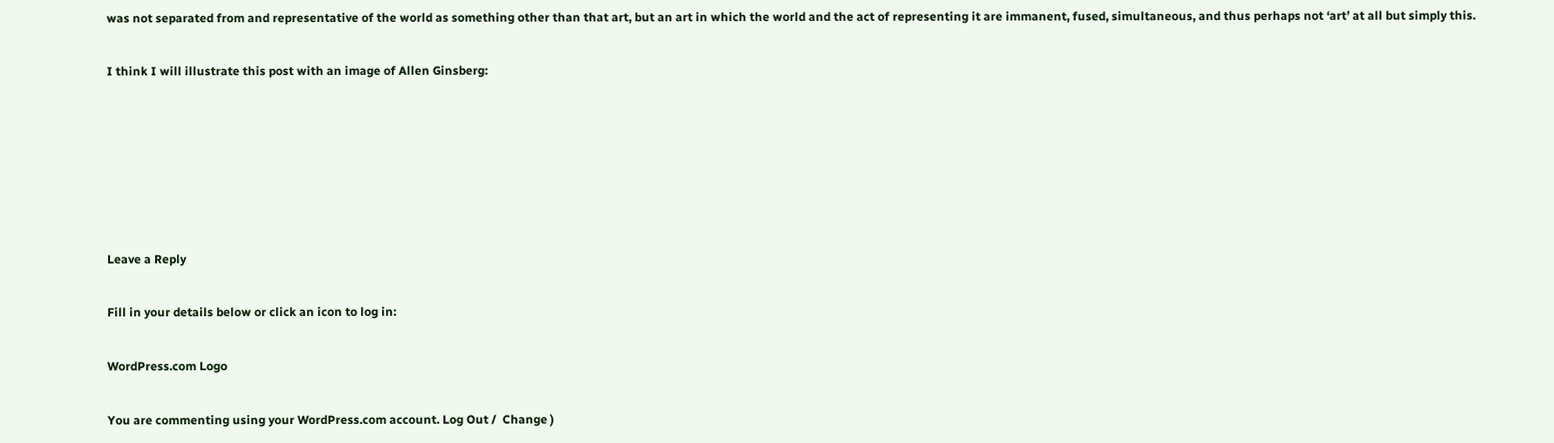was not separated from and representative of the world as something other than that art, but an art in which the world and the act of representing it are immanent, fused, simultaneous, and thus perhaps not ‘art’ at all but simply this.

I think I will illustrate this post with an image of Allen Ginsberg:






Leave a Reply

Fill in your details below or click an icon to log in:

WordPress.com Logo

You are commenting using your WordPress.com account. Log Out /  Change )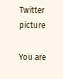Twitter picture

You are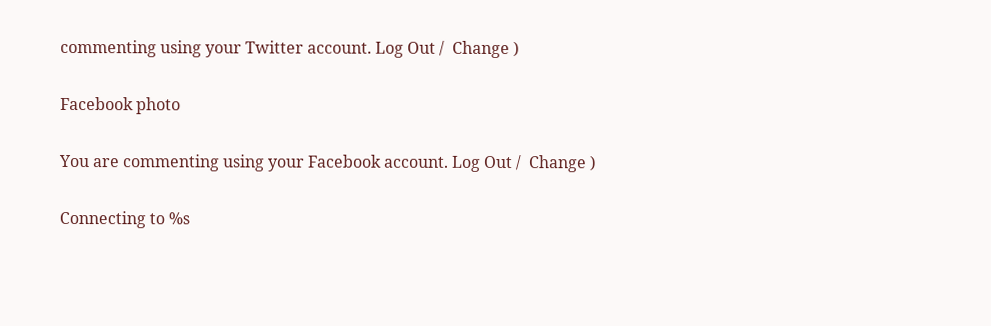commenting using your Twitter account. Log Out /  Change )

Facebook photo

You are commenting using your Facebook account. Log Out /  Change )

Connecting to %s